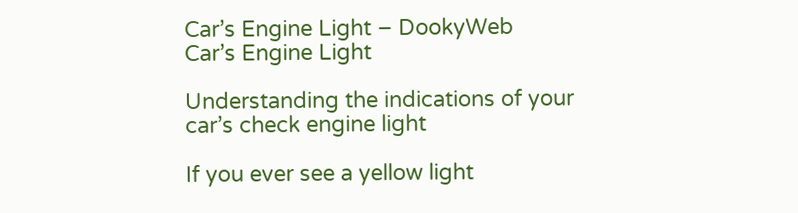Car’s Engine Light – DookyWeb
Car’s Engine Light

Understanding the indications of your car’s check engine light

If you ever see a yellow light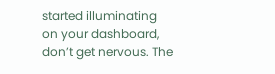started illuminating on your dashboard, don’t get nervous. The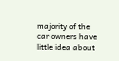majority of the car owners have little idea about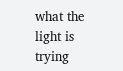what the light is trying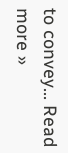to convey... Read more »